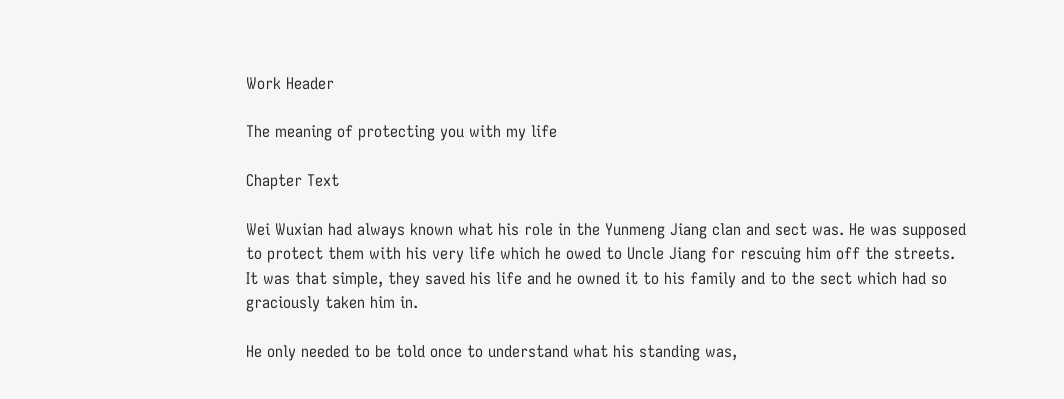Work Header

The meaning of protecting you with my life

Chapter Text

Wei Wuxian had always known what his role in the Yunmeng Jiang clan and sect was. He was supposed to protect them with his very life which he owed to Uncle Jiang for rescuing him off the streets. It was that simple, they saved his life and he owned it to his family and to the sect which had so graciously taken him in.

He only needed to be told once to understand what his standing was,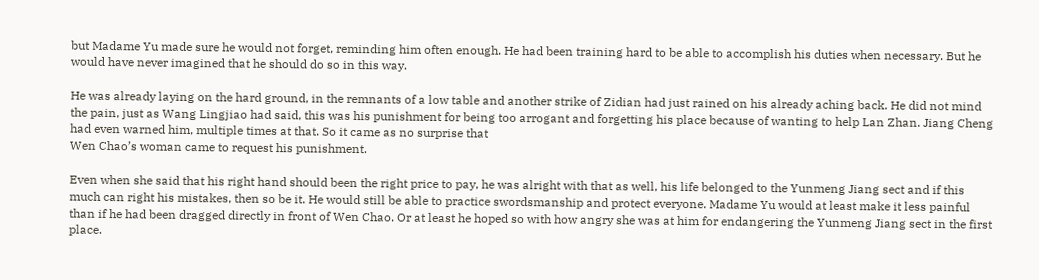but Madame Yu made sure he would not forget, reminding him often enough. He had been training hard to be able to accomplish his duties when necessary. But he would have never imagined that he should do so in this way.

He was already laying on the hard ground, in the remnants of a low table and another strike of Zidian had just rained on his already aching back. He did not mind the pain, just as Wang Lingjiao had said, this was his punishment for being too arrogant and forgetting his place because of wanting to help Lan Zhan. Jiang Cheng had even warned him, multiple times at that. So it came as no surprise that
Wen Chao’s woman came to request his punishment.

Even when she said that his right hand should been the right price to pay, he was alright with that as well, his life belonged to the Yunmeng Jiang sect and if this much can right his mistakes, then so be it. He would still be able to practice swordsmanship and protect everyone. Madame Yu would at least make it less painful than if he had been dragged directly in front of Wen Chao. Or at least he hoped so with how angry she was at him for endangering the Yunmeng Jiang sect in the first place.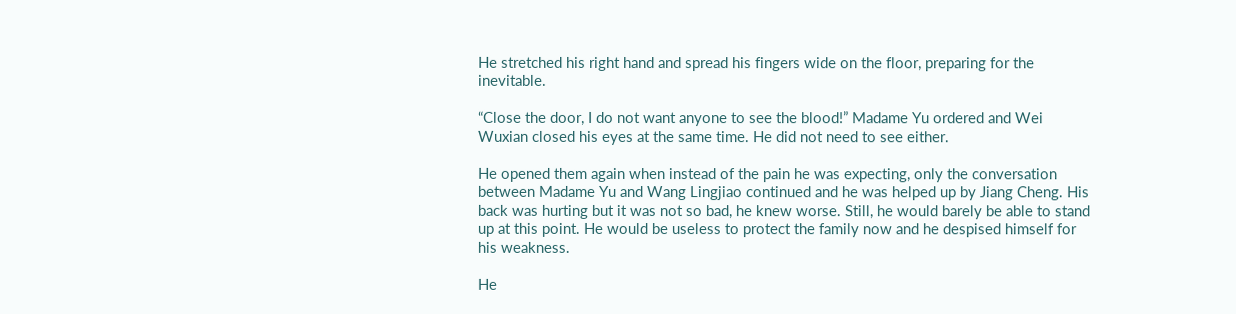He stretched his right hand and spread his fingers wide on the floor, preparing for the inevitable.

“Close the door, I do not want anyone to see the blood!” Madame Yu ordered and Wei Wuxian closed his eyes at the same time. He did not need to see either.

He opened them again when instead of the pain he was expecting, only the conversation between Madame Yu and Wang Lingjiao continued and he was helped up by Jiang Cheng. His back was hurting but it was not so bad, he knew worse. Still, he would barely be able to stand up at this point. He would be useless to protect the family now and he despised himself for his weakness.

He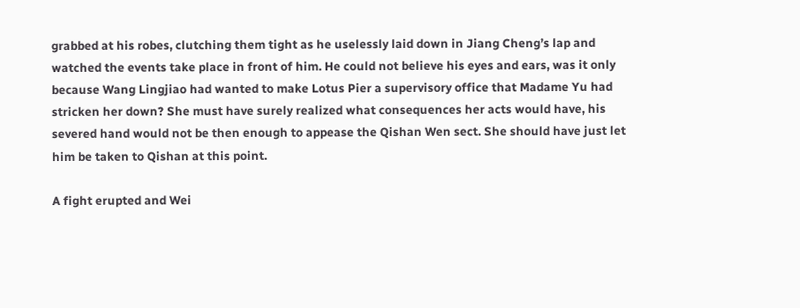grabbed at his robes, clutching them tight as he uselessly laid down in Jiang Cheng’s lap and watched the events take place in front of him. He could not believe his eyes and ears, was it only because Wang Lingjiao had wanted to make Lotus Pier a supervisory office that Madame Yu had stricken her down? She must have surely realized what consequences her acts would have, his severed hand would not be then enough to appease the Qishan Wen sect. She should have just let him be taken to Qishan at this point.

A fight erupted and Wei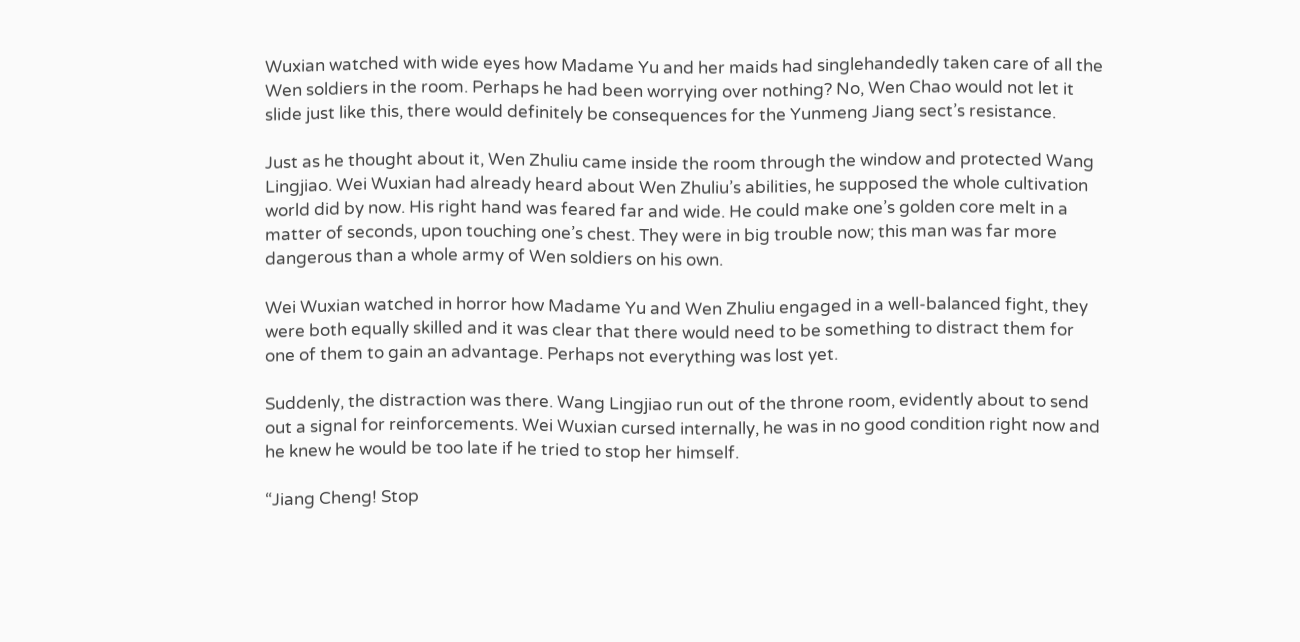Wuxian watched with wide eyes how Madame Yu and her maids had singlehandedly taken care of all the Wen soldiers in the room. Perhaps he had been worrying over nothing? No, Wen Chao would not let it slide just like this, there would definitely be consequences for the Yunmeng Jiang sect’s resistance.

Just as he thought about it, Wen Zhuliu came inside the room through the window and protected Wang Lingjiao. Wei Wuxian had already heard about Wen Zhuliu’s abilities, he supposed the whole cultivation world did by now. His right hand was feared far and wide. He could make one’s golden core melt in a matter of seconds, upon touching one’s chest. They were in big trouble now; this man was far more dangerous than a whole army of Wen soldiers on his own.

Wei Wuxian watched in horror how Madame Yu and Wen Zhuliu engaged in a well-balanced fight, they were both equally skilled and it was clear that there would need to be something to distract them for one of them to gain an advantage. Perhaps not everything was lost yet.

Suddenly, the distraction was there. Wang Lingjiao run out of the throne room, evidently about to send out a signal for reinforcements. Wei Wuxian cursed internally, he was in no good condition right now and he knew he would be too late if he tried to stop her himself.

“Jiang Cheng! Stop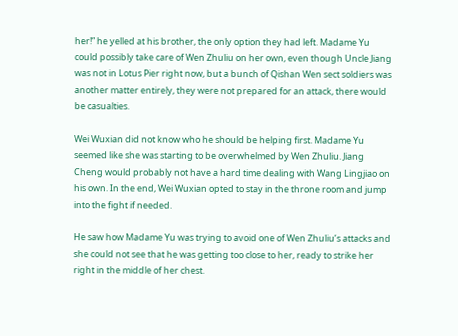her!” he yelled at his brother, the only option they had left. Madame Yu could possibly take care of Wen Zhuliu on her own, even though Uncle Jiang was not in Lotus Pier right now, but a bunch of Qishan Wen sect soldiers was another matter entirely, they were not prepared for an attack, there would be casualties.

Wei Wuxian did not know who he should be helping first. Madame Yu seemed like she was starting to be overwhelmed by Wen Zhuliu. Jiang Cheng would probably not have a hard time dealing with Wang Lingjiao on his own. In the end, Wei Wuxian opted to stay in the throne room and jump into the fight if needed.

He saw how Madame Yu was trying to avoid one of Wen Zhuliu’s attacks and she could not see that he was getting too close to her, ready to strike her right in the middle of her chest.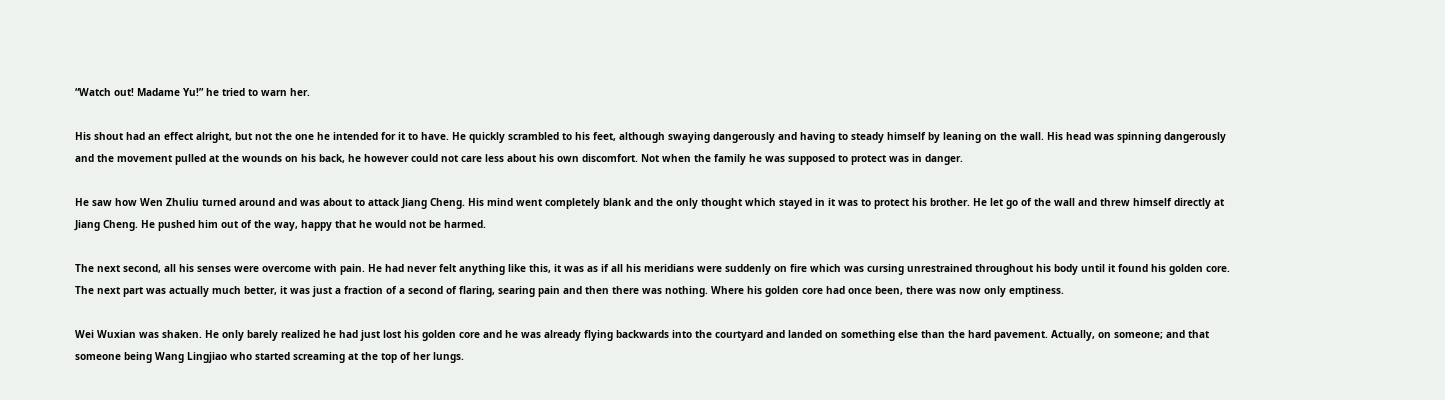“Watch out! Madame Yu!” he tried to warn her.

His shout had an effect alright, but not the one he intended for it to have. He quickly scrambled to his feet, although swaying dangerously and having to steady himself by leaning on the wall. His head was spinning dangerously and the movement pulled at the wounds on his back, he however could not care less about his own discomfort. Not when the family he was supposed to protect was in danger.

He saw how Wen Zhuliu turned around and was about to attack Jiang Cheng. His mind went completely blank and the only thought which stayed in it was to protect his brother. He let go of the wall and threw himself directly at Jiang Cheng. He pushed him out of the way, happy that he would not be harmed.

The next second, all his senses were overcome with pain. He had never felt anything like this, it was as if all his meridians were suddenly on fire which was cursing unrestrained throughout his body until it found his golden core. The next part was actually much better, it was just a fraction of a second of flaring, searing pain and then there was nothing. Where his golden core had once been, there was now only emptiness.

Wei Wuxian was shaken. He only barely realized he had just lost his golden core and he was already flying backwards into the courtyard and landed on something else than the hard pavement. Actually, on someone; and that someone being Wang Lingjiao who started screaming at the top of her lungs.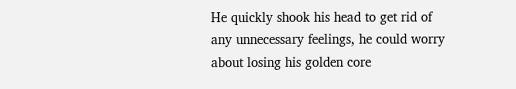He quickly shook his head to get rid of any unnecessary feelings, he could worry about losing his golden core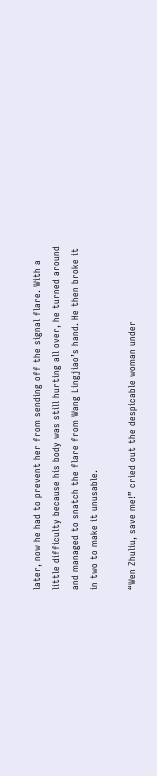later, now he had to prevent her from sending off the signal flare. With a little difficulty because his body was still hurting all over, he turned around and managed to snatch the flare from Wang Lingjiao’s hand. He then broke it in two to make it unusable.

“Wen Zhuliu, save me!” cried out the despicable woman under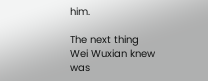him.

The next thing Wei Wuxian knew was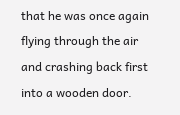that he was once again flying through the air and crashing back first into a wooden door.